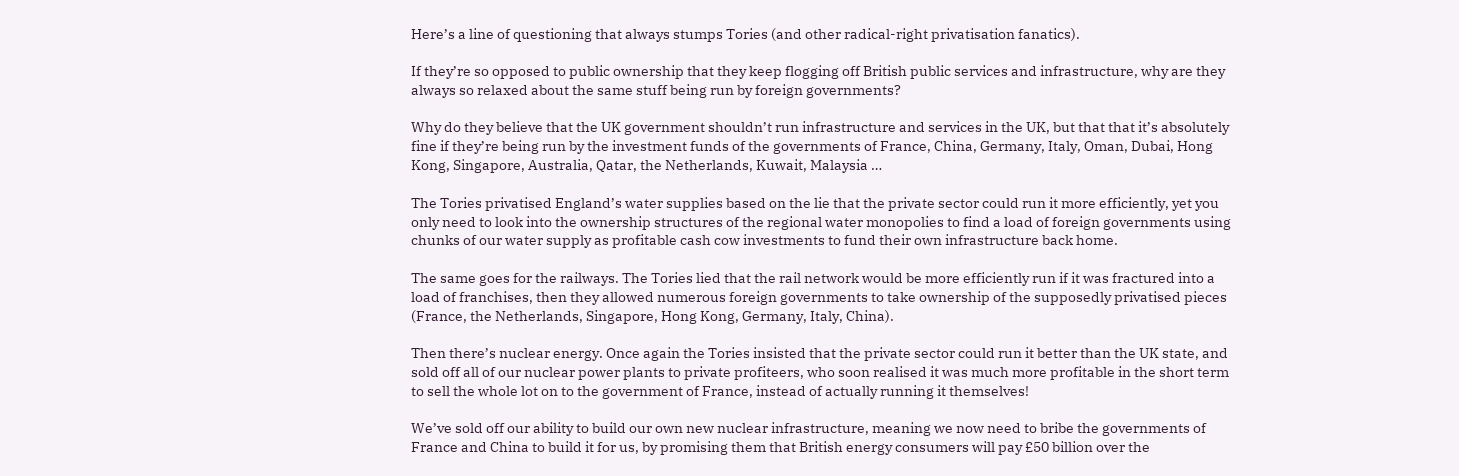Here’s a line of questioning that always stumps Tories (and other radical-right privatisation fanatics).

If they’re so opposed to public ownership that they keep flogging off British public services and infrastructure, why are they always so relaxed about the same stuff being run by foreign governments?

Why do they believe that the UK government shouldn’t run infrastructure and services in the UK, but that that it’s absolutely fine if they’re being run by the investment funds of the governments of France, China, Germany, Italy, Oman, Dubai, Hong Kong, Singapore, Australia, Qatar, the Netherlands, Kuwait, Malaysia …

The Tories privatised England’s water supplies based on the lie that the private sector could run it more efficiently, yet you only need to look into the ownership structures of the regional water monopolies to find a load of foreign governments using chunks of our water supply as profitable cash cow investments to fund their own infrastructure back home.

The same goes for the railways. The Tories lied that the rail network would be more efficiently run if it was fractured into a load of franchises, then they allowed numerous foreign governments to take ownership of the supposedly privatised pieces (France, the Netherlands, Singapore, Hong Kong, Germany, Italy, China).

Then there’s nuclear energy. Once again the Tories insisted that the private sector could run it better than the UK state, and sold off all of our nuclear power plants to private profiteers, who soon realised it was much more profitable in the short term to sell the whole lot on to the government of France, instead of actually running it themselves!

We’ve sold off our ability to build our own new nuclear infrastructure, meaning we now need to bribe the governments of France and China to build it for us, by promising them that British energy consumers will pay £50 billion over the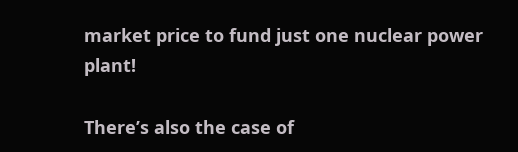market price to fund just one nuclear power plant!

There’s also the case of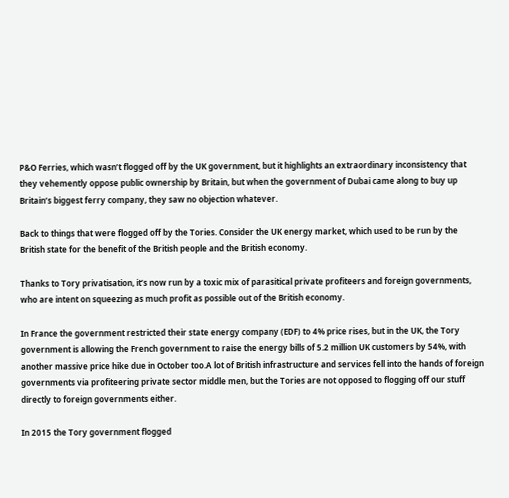P&O Ferries, which wasn’t flogged off by the UK government, but it highlights an extraordinary inconsistency that they vehemently oppose public ownership by Britain, but when the government of Dubai came along to buy up Britain’s biggest ferry company, they saw no objection whatever.

Back to things that were flogged off by the Tories. Consider the UK energy market, which used to be run by the British state for the benefit of the British people and the British economy.

Thanks to Tory privatisation, it’s now run by a toxic mix of parasitical private profiteers and foreign governments, who are intent on squeezing as much profit as possible out of the British economy.

In France the government restricted their state energy company (EDF) to 4% price rises, but in the UK, the Tory government is allowing the French government to raise the energy bills of 5.2 million UK customers by 54%, with another massive price hike due in October too.A lot of British infrastructure and services fell into the hands of foreign governments via profiteering private sector middle men, but the Tories are not opposed to flogging off our stuff directly to foreign governments either.

In 2015 the Tory government flogged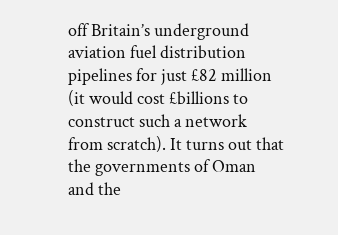off Britain’s underground aviation fuel distribution pipelines for just £82 million (it would cost £billions to construct such a network from scratch). It turns out that the governments of Oman and the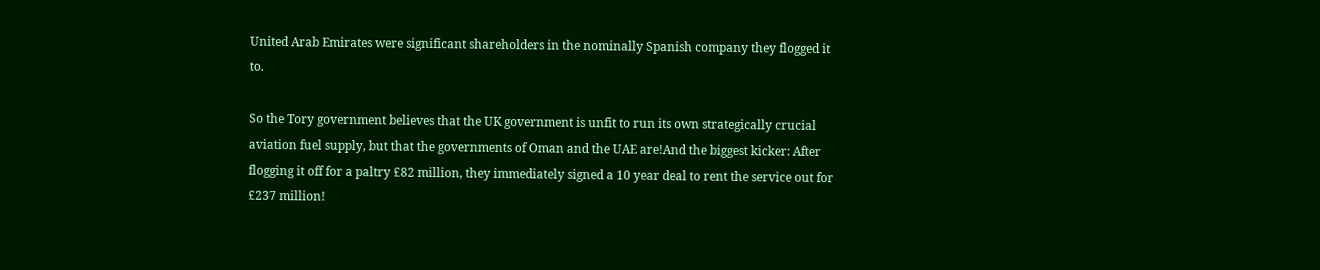United Arab Emirates were significant shareholders in the nominally Spanish company they flogged it to.

So the Tory government believes that the UK government is unfit to run its own strategically crucial aviation fuel supply, but that the governments of Oman and the UAE are!And the biggest kicker: After flogging it off for a paltry £82 million, they immediately signed a 10 year deal to rent the service out for £237 million!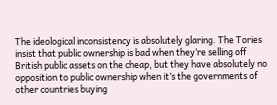The ideological inconsistency is absolutely glaring. The Tories insist that public ownership is bad when they’re selling off British public assets on the cheap, but they have absolutely no opposition to public ownership when it’s the governments of other countries buying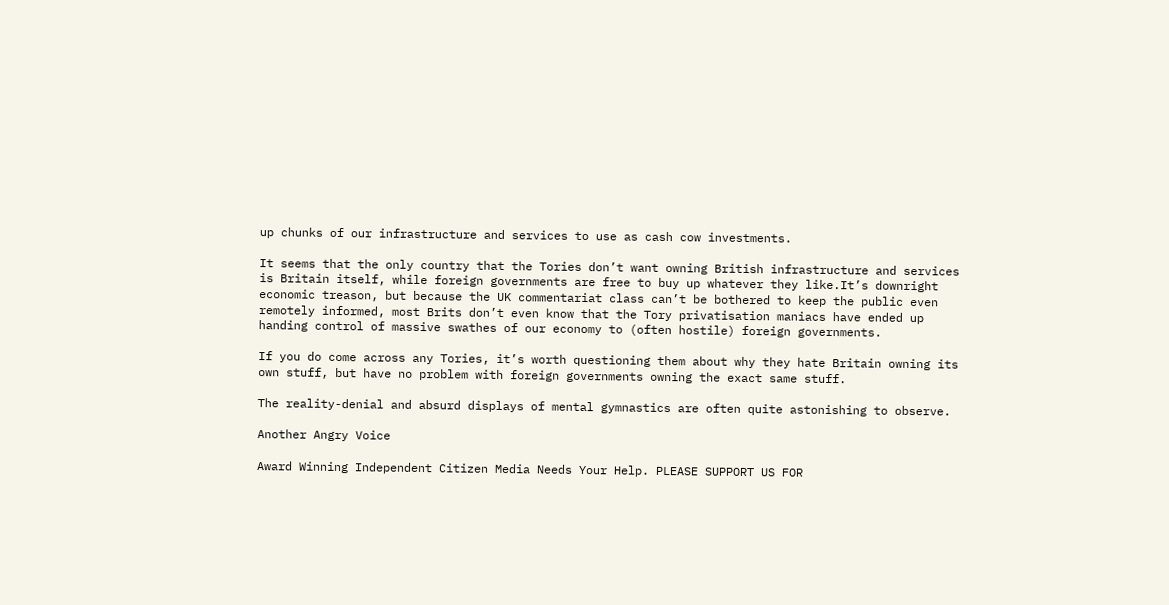up chunks of our infrastructure and services to use as cash cow investments.

It seems that the only country that the Tories don’t want owning British infrastructure and services is Britain itself, while foreign governments are free to buy up whatever they like.It’s downright economic treason, but because the UK commentariat class can’t be bothered to keep the public even remotely informed, most Brits don’t even know that the Tory privatisation maniacs have ended up handing control of massive swathes of our economy to (often hostile) foreign governments.

If you do come across any Tories, it’s worth questioning them about why they hate Britain owning its own stuff, but have no problem with foreign governments owning the exact same stuff.

The reality-denial and absurd displays of mental gymnastics are often quite astonishing to observe.

Another Angry Voice

Award Winning Independent Citizen Media Needs Your Help. PLEASE SUPPORT US FOR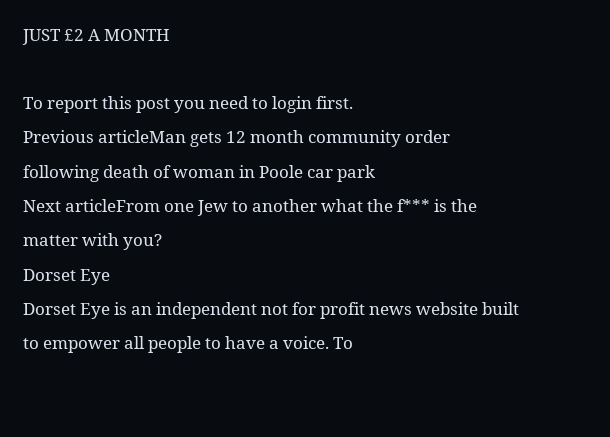JUST £2 A MONTH

To report this post you need to login first.
Previous articleMan gets 12 month community order following death of woman in Poole car park
Next articleFrom one Jew to another what the f*** is the matter with you?
Dorset Eye
Dorset Eye is an independent not for profit news website built to empower all people to have a voice. To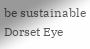be sustainable Dorset Eye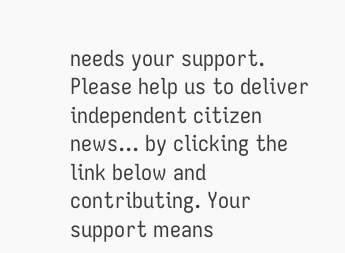needs your support. Please help us to deliver independent citizen news... by clicking the link below and contributing. Your support means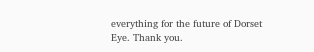everything for the future of Dorset Eye. Thank you.